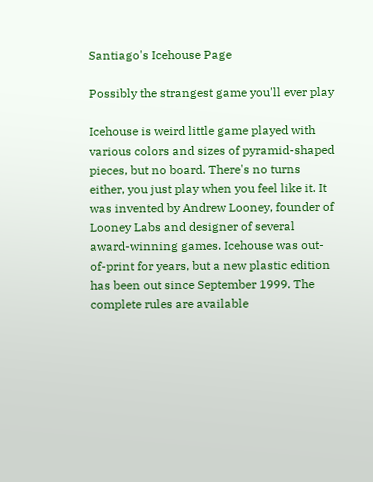Santiago's Icehouse Page

Possibly the strangest game you'll ever play

Icehouse is weird little game played with various colors and sizes of pyramid-shaped pieces, but no board. There's no turns either, you just play when you feel like it. It was invented by Andrew Looney, founder of Looney Labs and designer of several award-winning games. Icehouse was out-of-print for years, but a new plastic edition has been out since September 1999. The complete rules are available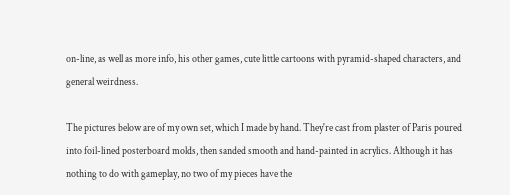on-line, as well as more info, his other games, cute little cartoons with pyramid-shaped characters, and general weirdness.

The pictures below are of my own set, which I made by hand. They're cast from plaster of Paris poured into foil-lined posterboard molds, then sanded smooth and hand-painted in acrylics. Although it has nothing to do with gameplay, no two of my pieces have the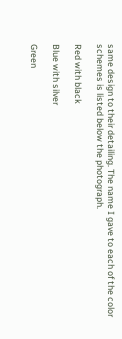same design to their detailing. The name I gave to each of the color schemes is listed below the photograph.

Red with black

Blue with silver

Green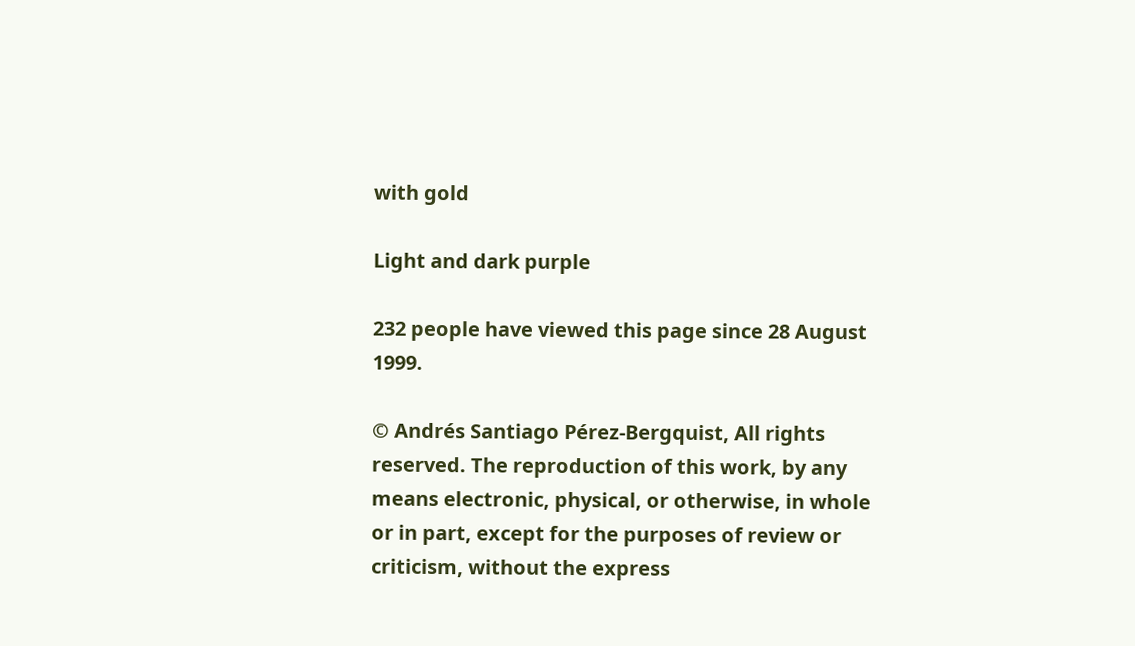with gold

Light and dark purple

232 people have viewed this page since 28 August 1999.

© Andrés Santiago Pérez-Bergquist, All rights reserved. The reproduction of this work, by any means electronic, physical, or otherwise, in whole or in part, except for the purposes of review or criticism, without the express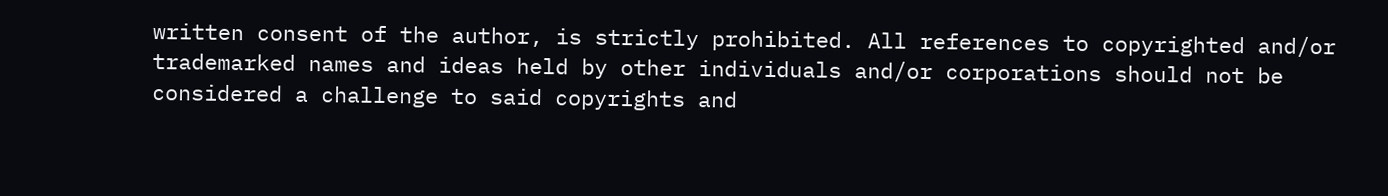written consent of the author, is strictly prohibited. All references to copyrighted and/or trademarked names and ideas held by other individuals and/or corporations should not be considered a challenge to said copyrights and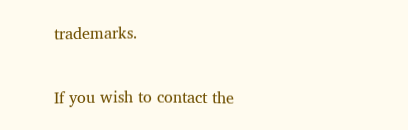trademarks.

If you wish to contact the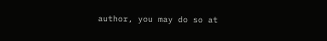author, you may do so at